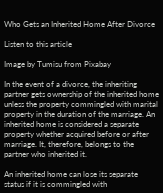Who Gets an Inherited Home After Divorce

Listen to this article

Image by Tumisu from Pixabay

In the event of a divorce, the inheriting partner gets ownership of the inherited home unless the property commingled with marital property in the duration of the marriage. An inherited home is considered a separate property whether acquired before or after marriage. It, therefore, belongs to the partner who inherited it.

An inherited home can lose its separate status if it is commingled with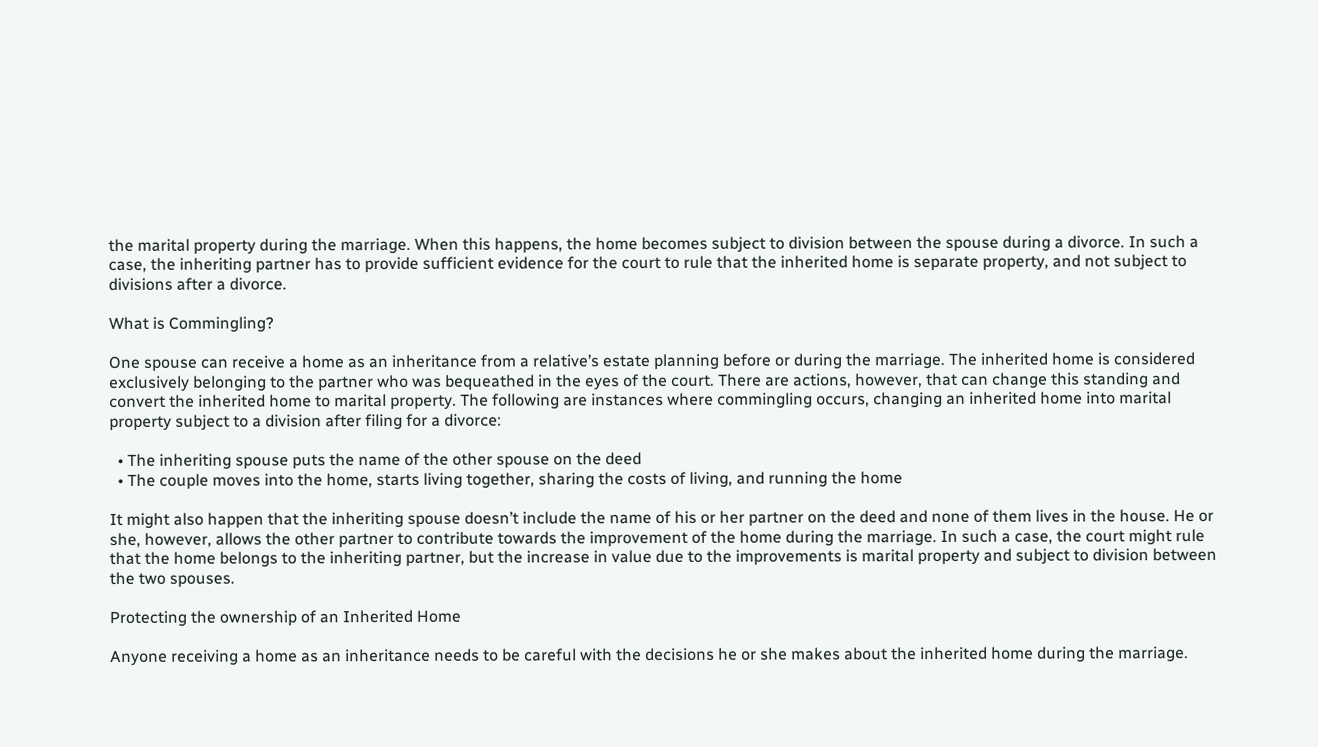the marital property during the marriage. When this happens, the home becomes subject to division between the spouse during a divorce. In such a case, the inheriting partner has to provide sufficient evidence for the court to rule that the inherited home is separate property, and not subject to divisions after a divorce.

What is Commingling?

One spouse can receive a home as an inheritance from a relative’s estate planning before or during the marriage. The inherited home is considered exclusively belonging to the partner who was bequeathed in the eyes of the court. There are actions, however, that can change this standing and convert the inherited home to marital property. The following are instances where commingling occurs, changing an inherited home into marital property subject to a division after filing for a divorce:

  • The inheriting spouse puts the name of the other spouse on the deed
  • The couple moves into the home, starts living together, sharing the costs of living, and running the home

It might also happen that the inheriting spouse doesn’t include the name of his or her partner on the deed and none of them lives in the house. He or she, however, allows the other partner to contribute towards the improvement of the home during the marriage. In such a case, the court might rule that the home belongs to the inheriting partner, but the increase in value due to the improvements is marital property and subject to division between the two spouses.

Protecting the ownership of an Inherited Home

Anyone receiving a home as an inheritance needs to be careful with the decisions he or she makes about the inherited home during the marriage.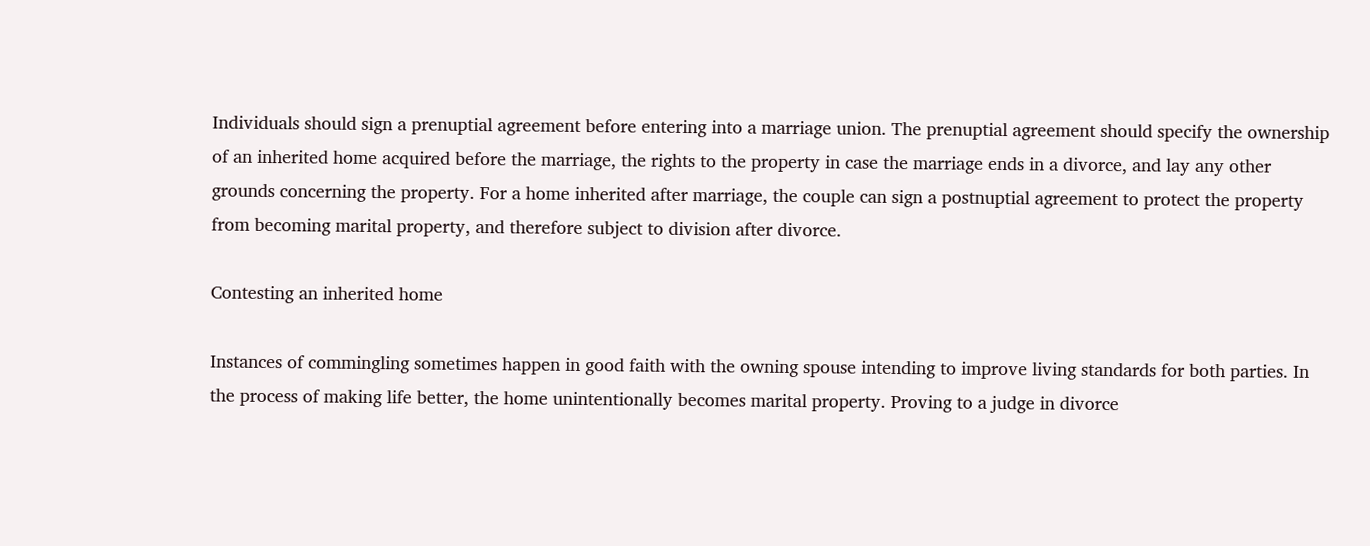Individuals should sign a prenuptial agreement before entering into a marriage union. The prenuptial agreement should specify the ownership of an inherited home acquired before the marriage, the rights to the property in case the marriage ends in a divorce, and lay any other grounds concerning the property. For a home inherited after marriage, the couple can sign a postnuptial agreement to protect the property from becoming marital property, and therefore subject to division after divorce.

Contesting an inherited home

Instances of commingling sometimes happen in good faith with the owning spouse intending to improve living standards for both parties. In the process of making life better, the home unintentionally becomes marital property. Proving to a judge in divorce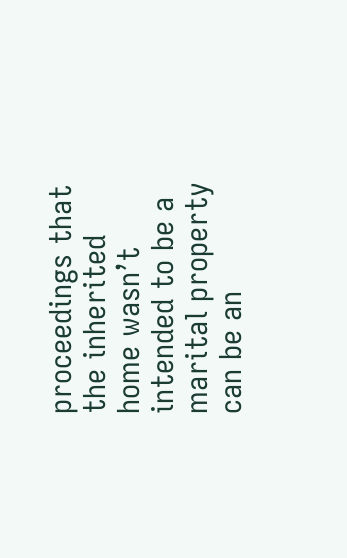proceedings that the inherited home wasn’t intended to be a marital property can be an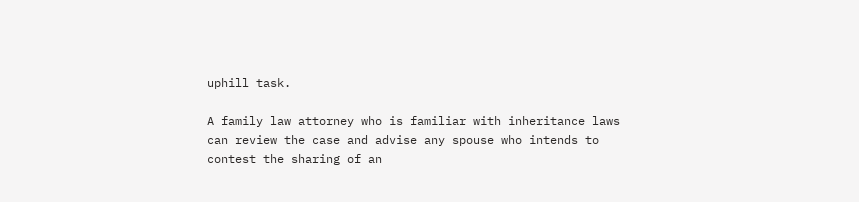uphill task.

A family law attorney who is familiar with inheritance laws can review the case and advise any spouse who intends to contest the sharing of an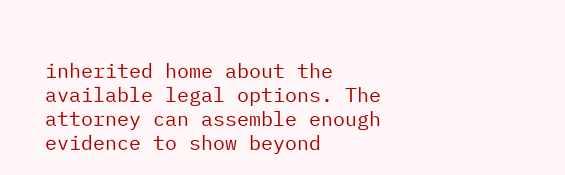inherited home about the available legal options. The attorney can assemble enough evidence to show beyond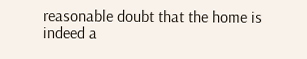reasonable doubt that the home is indeed a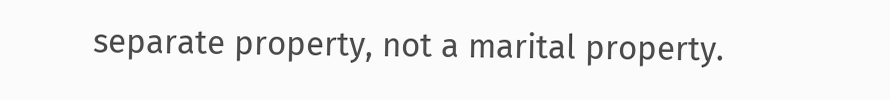separate property, not a marital property.